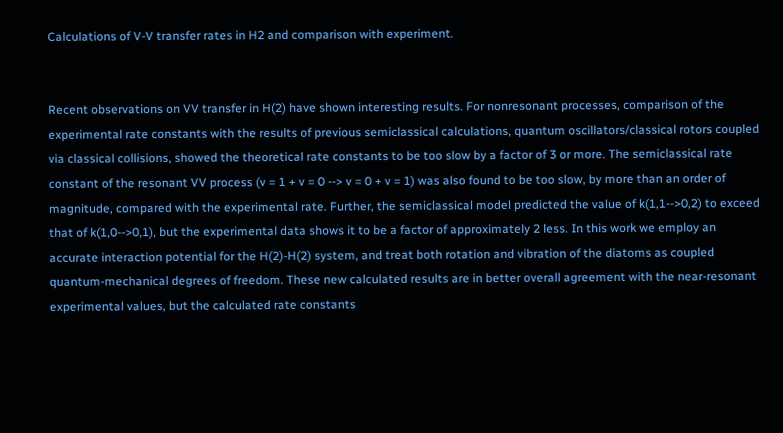Calculations of V-V transfer rates in H2 and comparison with experiment.


Recent observations on VV transfer in H(2) have shown interesting results. For nonresonant processes, comparison of the experimental rate constants with the results of previous semiclassical calculations, quantum oscillators/classical rotors coupled via classical collisions, showed the theoretical rate constants to be too slow by a factor of 3 or more. The semiclassical rate constant of the resonant VV process (v = 1 + v = 0 --> v = 0 + v = 1) was also found to be too slow, by more than an order of magnitude, compared with the experimental rate. Further, the semiclassical model predicted the value of k(1,1-->0,2) to exceed that of k(1,0-->0,1), but the experimental data shows it to be a factor of approximately 2 less. In this work we employ an accurate interaction potential for the H(2)-H(2) system, and treat both rotation and vibration of the diatoms as coupled quantum-mechanical degrees of freedom. These new calculated results are in better overall agreement with the near-resonant experimental values, but the calculated rate constants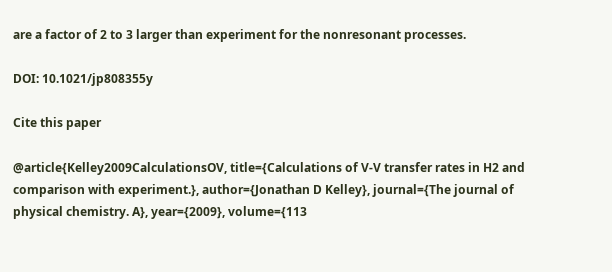are a factor of 2 to 3 larger than experiment for the nonresonant processes.

DOI: 10.1021/jp808355y

Cite this paper

@article{Kelley2009CalculationsOV, title={Calculations of V-V transfer rates in H2 and comparison with experiment.}, author={Jonathan D Kelley}, journal={The journal of physical chemistry. A}, year={2009}, volume={113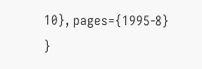10}, pages={1995-8} }